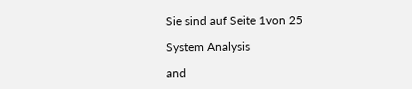Sie sind auf Seite 1von 25

System Analysis

and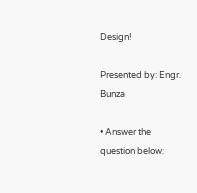Design!

Presented by: Engr. Bunza

• Answer the question below: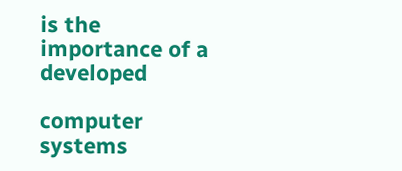is the importance of a developed

computer systems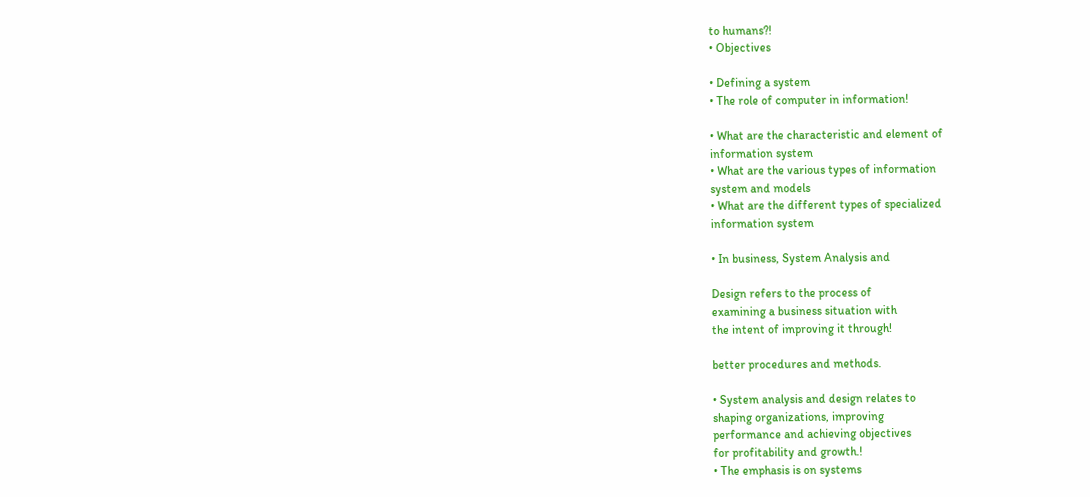to humans?!
• Objectives

• Defining a system
• The role of computer in information!

• What are the characteristic and element of
information system
• What are the various types of information
system and models
• What are the different types of specialized
information system

• In business, System Analysis and

Design refers to the process of
examining a business situation with
the intent of improving it through!

better procedures and methods.

• System analysis and design relates to
shaping organizations, improving
performance and achieving objectives
for profitability and growth.!
• The emphasis is on systems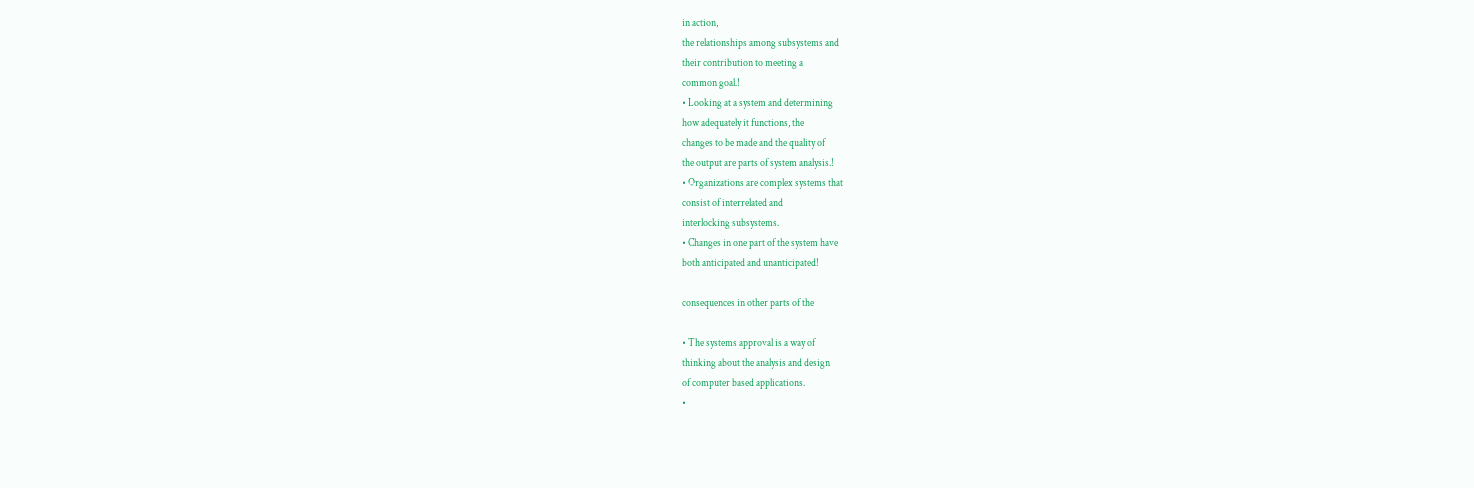in action,
the relationships among subsystems and
their contribution to meeting a
common goal.!
• Looking at a system and determining
how adequately it functions, the
changes to be made and the quality of
the output are parts of system analysis.!
• Organizations are complex systems that
consist of interrelated and
interlocking subsystems.
• Changes in one part of the system have
both anticipated and unanticipated!

consequences in other parts of the

• The systems approval is a way of
thinking about the analysis and design
of computer based applications.
•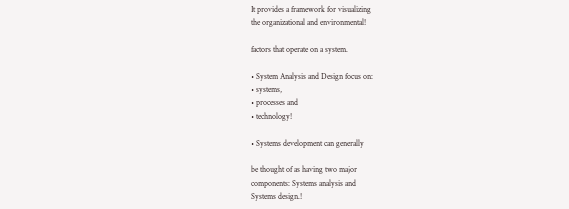It provides a framework for visualizing
the organizational and environmental!

factors that operate on a system.

• System Analysis and Design focus on:
• systems,
• processes and
• technology!

• Systems development can generally

be thought of as having two major
components: Systems analysis and
Systems design.!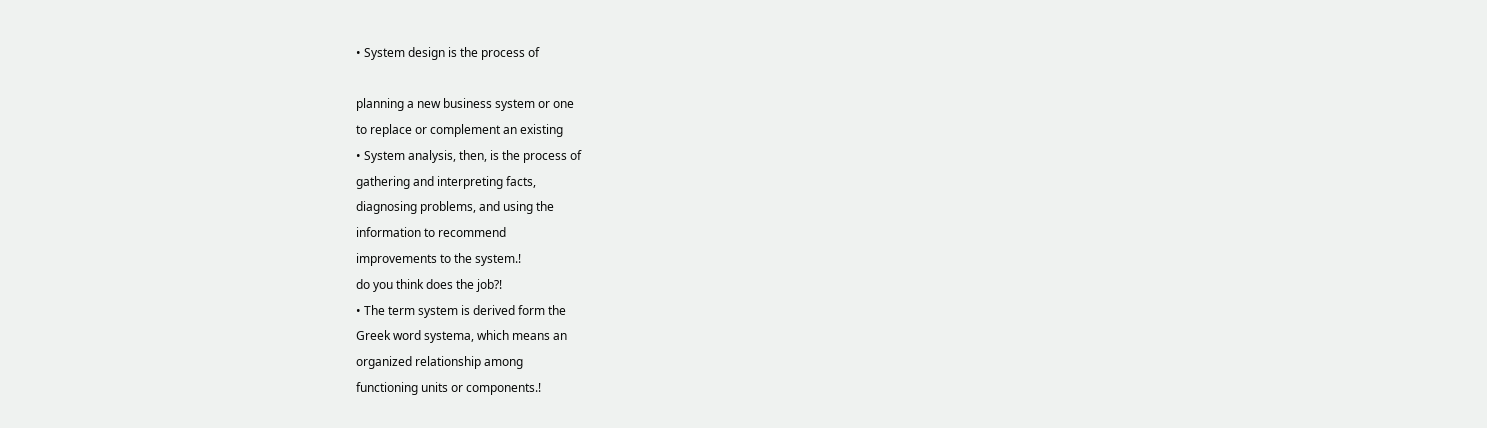• System design is the process of

planning a new business system or one
to replace or complement an existing
• System analysis, then, is the process of
gathering and interpreting facts,
diagnosing problems, and using the
information to recommend
improvements to the system.!
do you think does the job?!
• The term system is derived form the
Greek word systema, which means an
organized relationship among
functioning units or components.!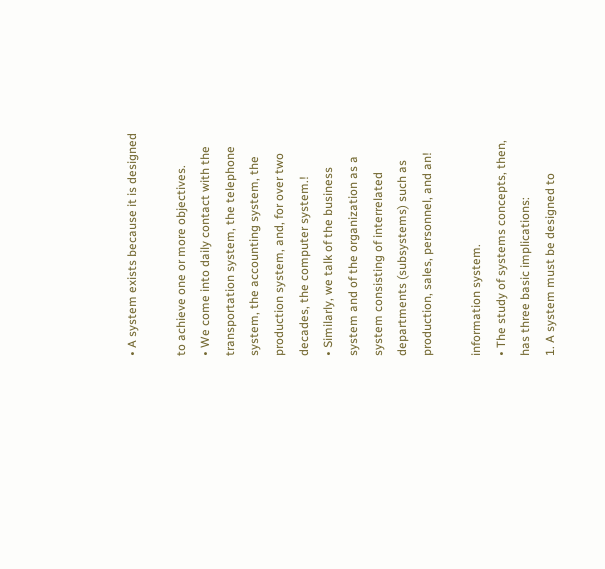• A system exists because it is designed

to achieve one or more objectives.
• We come into daily contact with the
transportation system, the telephone
system, the accounting system, the
production system, and, for over two
decades, the computer system.!
• Similarly, we talk of the business
system and of the organization as a
system consisting of interrelated
departments (subsystems) such as
production, sales, personnel, and an!

information system.
• The study of systems concepts, then,
has three basic implications:
1. A system must be designed to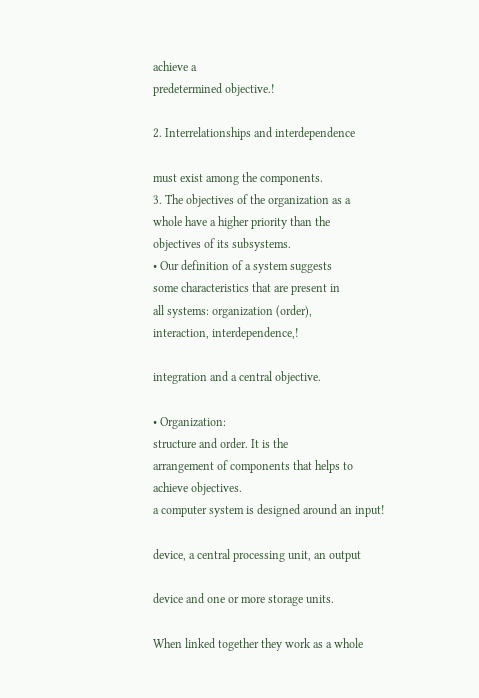achieve a
predetermined objective.!

2. Interrelationships and interdependence

must exist among the components.
3. The objectives of the organization as a
whole have a higher priority than the
objectives of its subsystems.
• Our definition of a system suggests
some characteristics that are present in
all systems: organization (order),
interaction, interdependence,!

integration and a central objective.

• Organization:
structure and order. It is the
arrangement of components that helps to
achieve objectives.
a computer system is designed around an input!

device, a central processing unit, an output

device and one or more storage units.

When linked together they work as a whole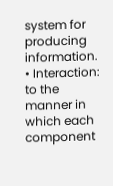system for producing information.
• Interaction:
to the manner in which each component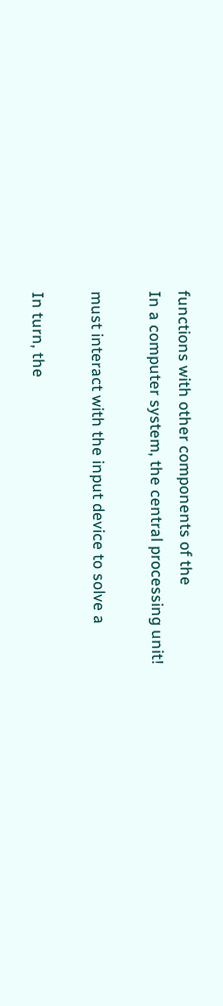functions with other components of the
In a computer system, the central processing unit!

must interact with the input device to solve a

In turn, the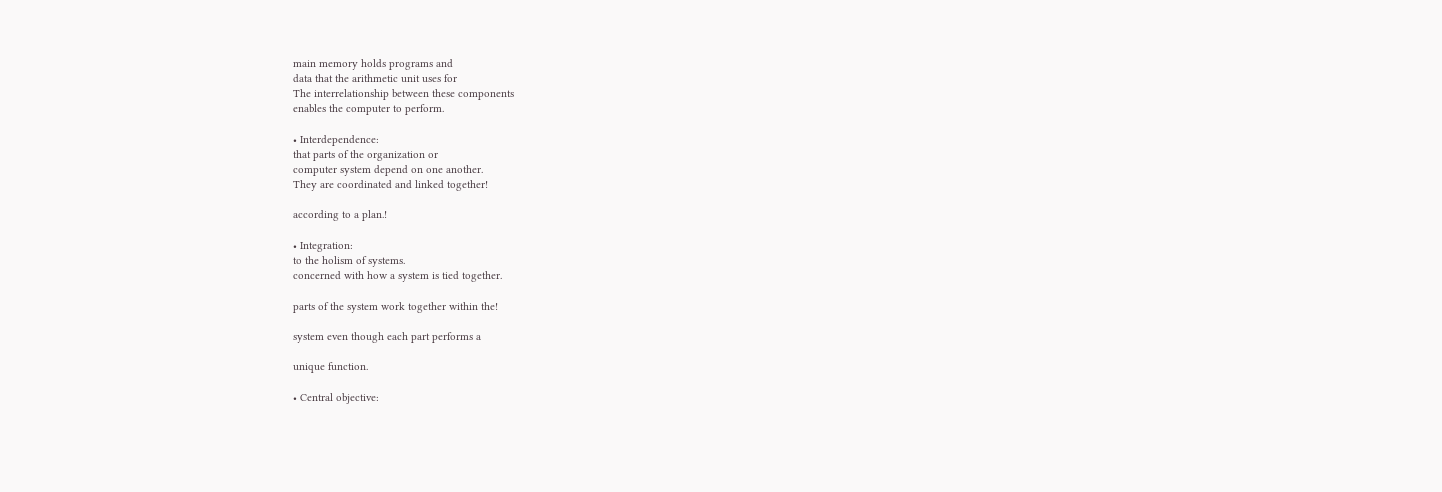main memory holds programs and
data that the arithmetic unit uses for
The interrelationship between these components
enables the computer to perform.

• Interdependence:
that parts of the organization or
computer system depend on one another.
They are coordinated and linked together!

according to a plan.!

• Integration:
to the holism of systems.
concerned with how a system is tied together.

parts of the system work together within the!

system even though each part performs a

unique function.

• Central objective: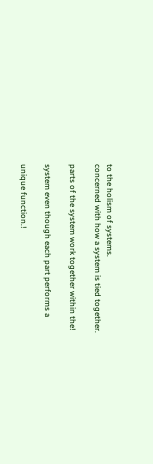to the holism of systems.
concerned with how a system is tied together.

parts of the system work together within the!

system even though each part performs a

unique function.!